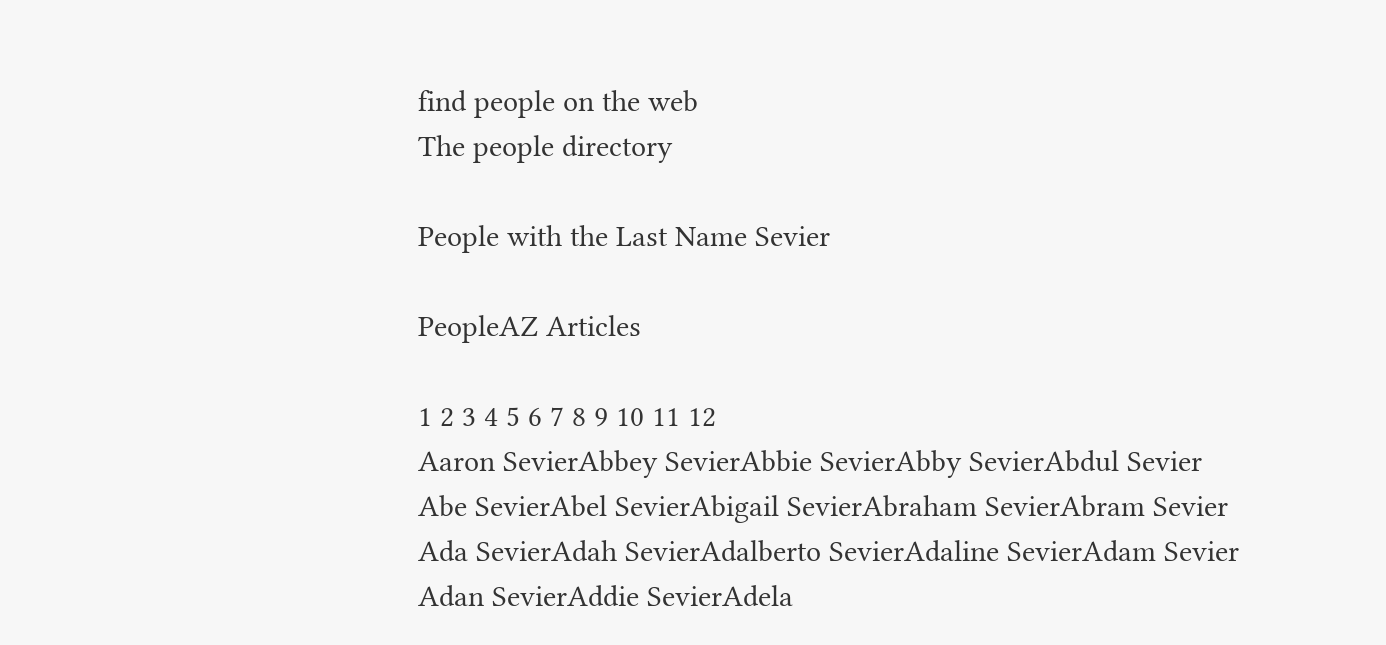find people on the web
The people directory

People with the Last Name Sevier

PeopleAZ Articles

1 2 3 4 5 6 7 8 9 10 11 12
Aaron SevierAbbey SevierAbbie SevierAbby SevierAbdul Sevier
Abe SevierAbel SevierAbigail SevierAbraham SevierAbram Sevier
Ada SevierAdah SevierAdalberto SevierAdaline SevierAdam Sevier
Adan SevierAddie SevierAdela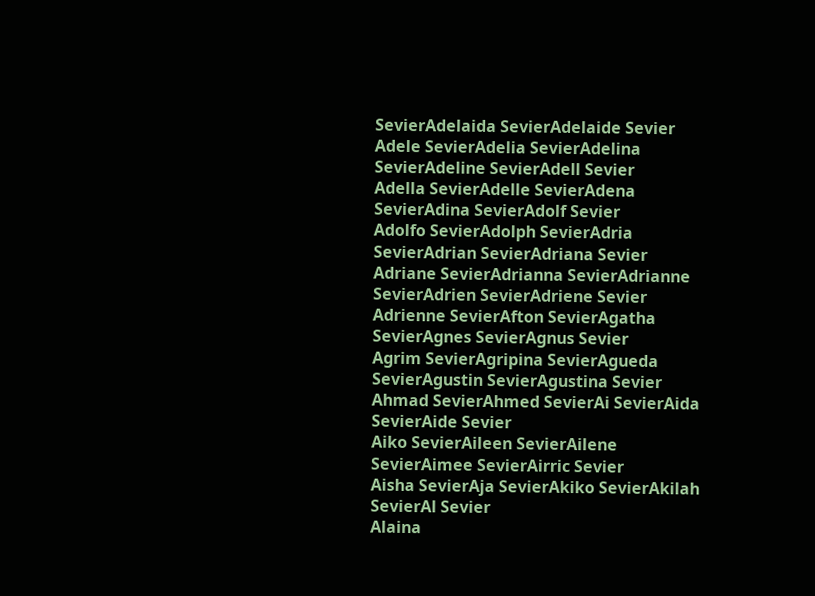SevierAdelaida SevierAdelaide Sevier
Adele SevierAdelia SevierAdelina SevierAdeline SevierAdell Sevier
Adella SevierAdelle SevierAdena SevierAdina SevierAdolf Sevier
Adolfo SevierAdolph SevierAdria SevierAdrian SevierAdriana Sevier
Adriane SevierAdrianna SevierAdrianne SevierAdrien SevierAdriene Sevier
Adrienne SevierAfton SevierAgatha SevierAgnes SevierAgnus Sevier
Agrim SevierAgripina SevierAgueda SevierAgustin SevierAgustina Sevier
Ahmad SevierAhmed SevierAi SevierAida SevierAide Sevier
Aiko SevierAileen SevierAilene SevierAimee SevierAirric Sevier
Aisha SevierAja SevierAkiko SevierAkilah SevierAl Sevier
Alaina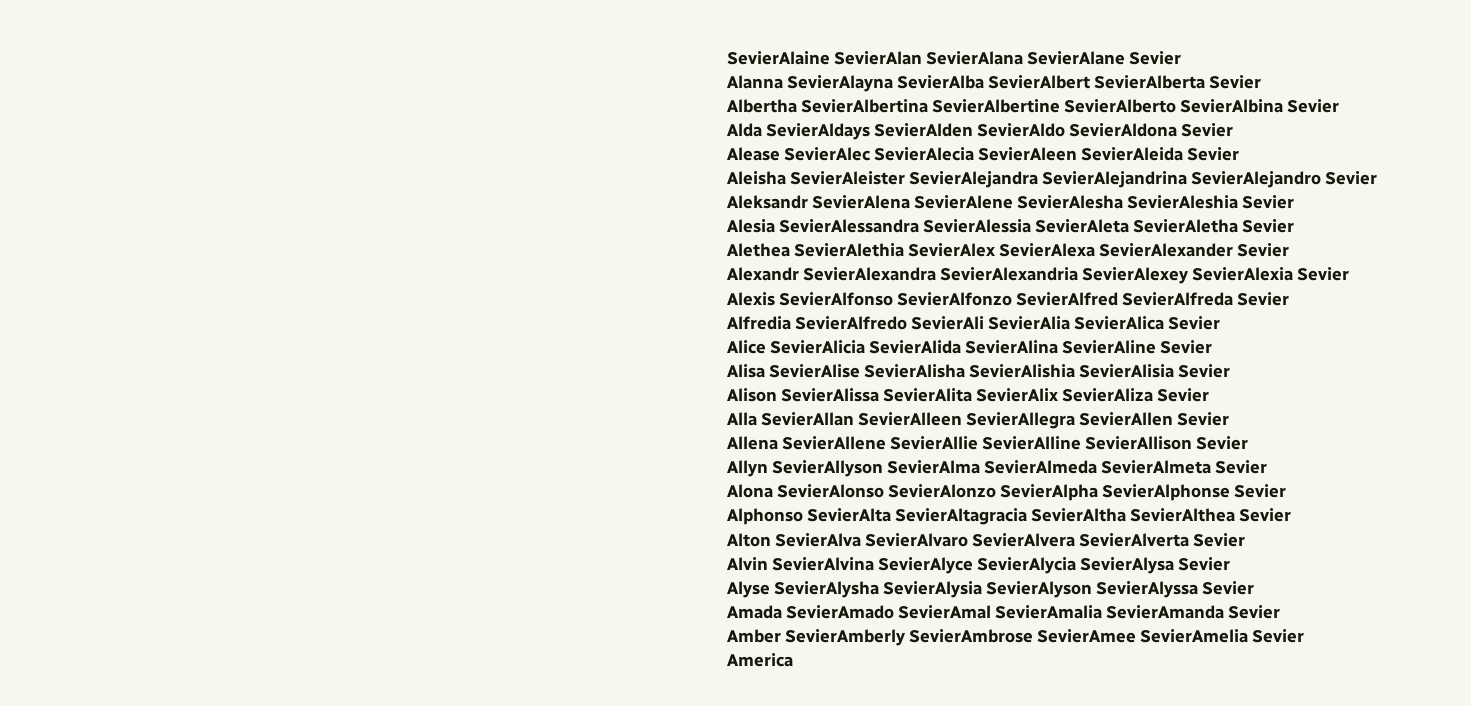SevierAlaine SevierAlan SevierAlana SevierAlane Sevier
Alanna SevierAlayna SevierAlba SevierAlbert SevierAlberta Sevier
Albertha SevierAlbertina SevierAlbertine SevierAlberto SevierAlbina Sevier
Alda SevierAldays SevierAlden SevierAldo SevierAldona Sevier
Alease SevierAlec SevierAlecia SevierAleen SevierAleida Sevier
Aleisha SevierAleister SevierAlejandra SevierAlejandrina SevierAlejandro Sevier
Aleksandr SevierAlena SevierAlene SevierAlesha SevierAleshia Sevier
Alesia SevierAlessandra SevierAlessia SevierAleta SevierAletha Sevier
Alethea SevierAlethia SevierAlex SevierAlexa SevierAlexander Sevier
Alexandr SevierAlexandra SevierAlexandria SevierAlexey SevierAlexia Sevier
Alexis SevierAlfonso SevierAlfonzo SevierAlfred SevierAlfreda Sevier
Alfredia SevierAlfredo SevierAli SevierAlia SevierAlica Sevier
Alice SevierAlicia SevierAlida SevierAlina SevierAline Sevier
Alisa SevierAlise SevierAlisha SevierAlishia SevierAlisia Sevier
Alison SevierAlissa SevierAlita SevierAlix SevierAliza Sevier
Alla SevierAllan SevierAlleen SevierAllegra SevierAllen Sevier
Allena SevierAllene SevierAllie SevierAlline SevierAllison Sevier
Allyn SevierAllyson SevierAlma SevierAlmeda SevierAlmeta Sevier
Alona SevierAlonso SevierAlonzo SevierAlpha SevierAlphonse Sevier
Alphonso SevierAlta SevierAltagracia SevierAltha SevierAlthea Sevier
Alton SevierAlva SevierAlvaro SevierAlvera SevierAlverta Sevier
Alvin SevierAlvina SevierAlyce SevierAlycia SevierAlysa Sevier
Alyse SevierAlysha SevierAlysia SevierAlyson SevierAlyssa Sevier
Amada SevierAmado SevierAmal SevierAmalia SevierAmanda Sevier
Amber SevierAmberly SevierAmbrose SevierAmee SevierAmelia Sevier
America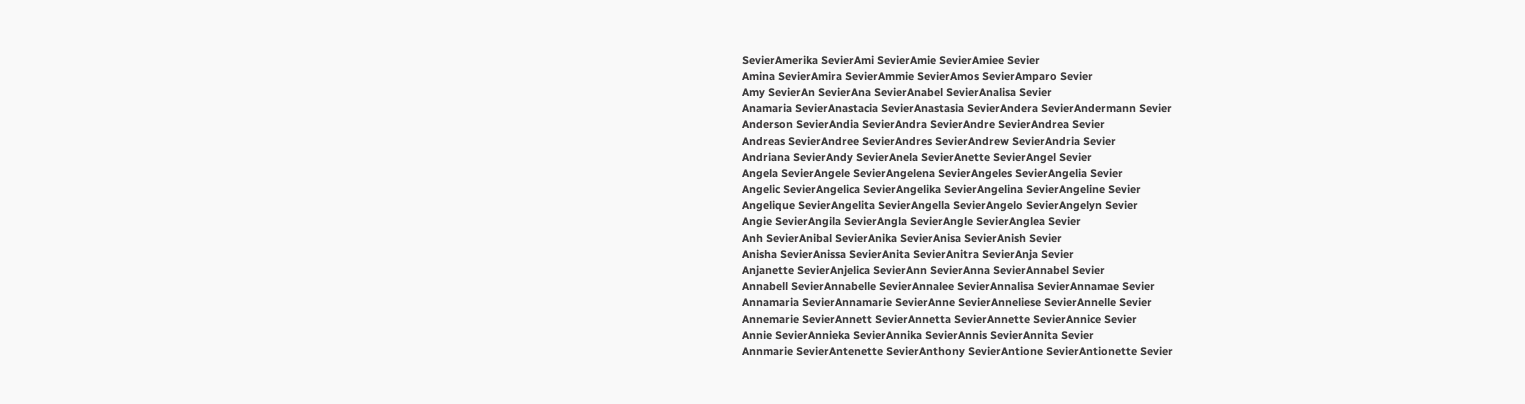SevierAmerika SevierAmi SevierAmie SevierAmiee Sevier
Amina SevierAmira SevierAmmie SevierAmos SevierAmparo Sevier
Amy SevierAn SevierAna SevierAnabel SevierAnalisa Sevier
Anamaria SevierAnastacia SevierAnastasia SevierAndera SevierAndermann Sevier
Anderson SevierAndia SevierAndra SevierAndre SevierAndrea Sevier
Andreas SevierAndree SevierAndres SevierAndrew SevierAndria Sevier
Andriana SevierAndy SevierAnela SevierAnette SevierAngel Sevier
Angela SevierAngele SevierAngelena SevierAngeles SevierAngelia Sevier
Angelic SevierAngelica SevierAngelika SevierAngelina SevierAngeline Sevier
Angelique SevierAngelita SevierAngella SevierAngelo SevierAngelyn Sevier
Angie SevierAngila SevierAngla SevierAngle SevierAnglea Sevier
Anh SevierAnibal SevierAnika SevierAnisa SevierAnish Sevier
Anisha SevierAnissa SevierAnita SevierAnitra SevierAnja Sevier
Anjanette SevierAnjelica SevierAnn SevierAnna SevierAnnabel Sevier
Annabell SevierAnnabelle SevierAnnalee SevierAnnalisa SevierAnnamae Sevier
Annamaria SevierAnnamarie SevierAnne SevierAnneliese SevierAnnelle Sevier
Annemarie SevierAnnett SevierAnnetta SevierAnnette SevierAnnice Sevier
Annie SevierAnnieka SevierAnnika SevierAnnis SevierAnnita Sevier
Annmarie SevierAntenette SevierAnthony SevierAntione SevierAntionette Sevier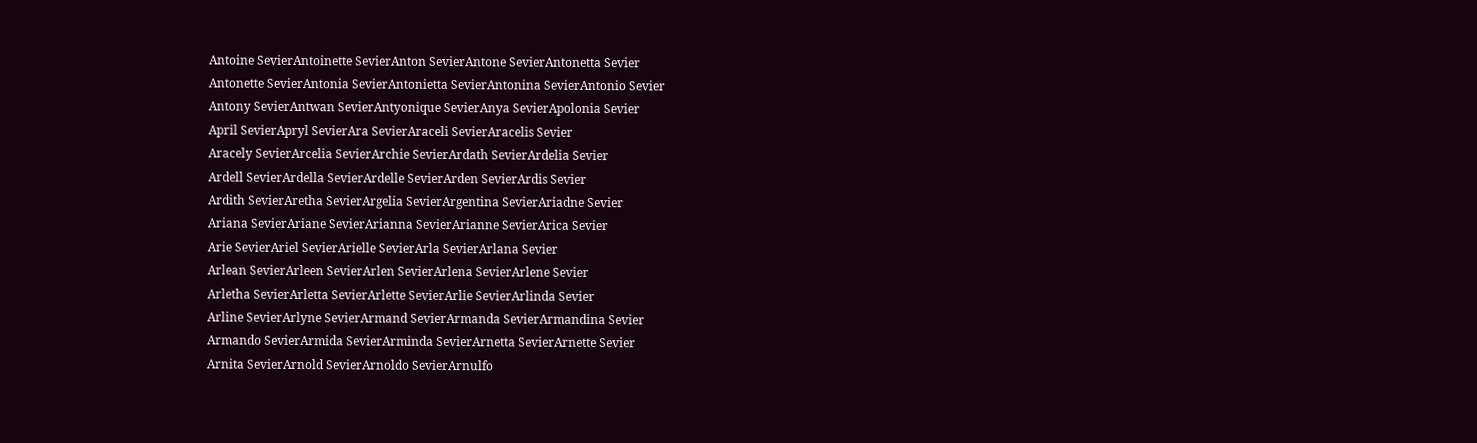Antoine SevierAntoinette SevierAnton SevierAntone SevierAntonetta Sevier
Antonette SevierAntonia SevierAntonietta SevierAntonina SevierAntonio Sevier
Antony SevierAntwan SevierAntyonique SevierAnya SevierApolonia Sevier
April SevierApryl SevierAra SevierAraceli SevierAracelis Sevier
Aracely SevierArcelia SevierArchie SevierArdath SevierArdelia Sevier
Ardell SevierArdella SevierArdelle SevierArden SevierArdis Sevier
Ardith SevierAretha SevierArgelia SevierArgentina SevierAriadne Sevier
Ariana SevierAriane SevierArianna SevierArianne SevierArica Sevier
Arie SevierAriel SevierArielle SevierArla SevierArlana Sevier
Arlean SevierArleen SevierArlen SevierArlena SevierArlene Sevier
Arletha SevierArletta SevierArlette SevierArlie SevierArlinda Sevier
Arline SevierArlyne SevierArmand SevierArmanda SevierArmandina Sevier
Armando SevierArmida SevierArminda SevierArnetta SevierArnette Sevier
Arnita SevierArnold SevierArnoldo SevierArnulfo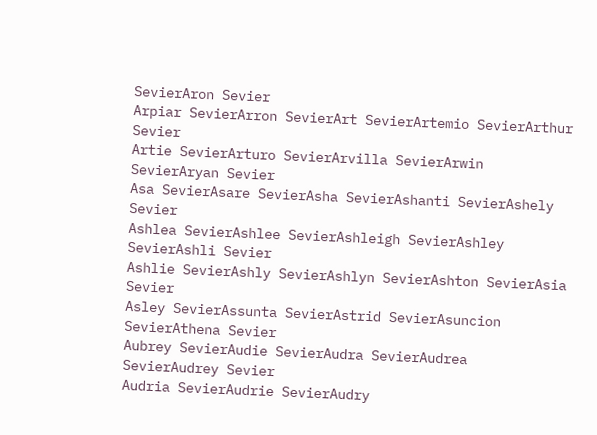SevierAron Sevier
Arpiar SevierArron SevierArt SevierArtemio SevierArthur Sevier
Artie SevierArturo SevierArvilla SevierArwin SevierAryan Sevier
Asa SevierAsare SevierAsha SevierAshanti SevierAshely Sevier
Ashlea SevierAshlee SevierAshleigh SevierAshley SevierAshli Sevier
Ashlie SevierAshly SevierAshlyn SevierAshton SevierAsia Sevier
Asley SevierAssunta SevierAstrid SevierAsuncion SevierAthena Sevier
Aubrey SevierAudie SevierAudra SevierAudrea SevierAudrey Sevier
Audria SevierAudrie SevierAudry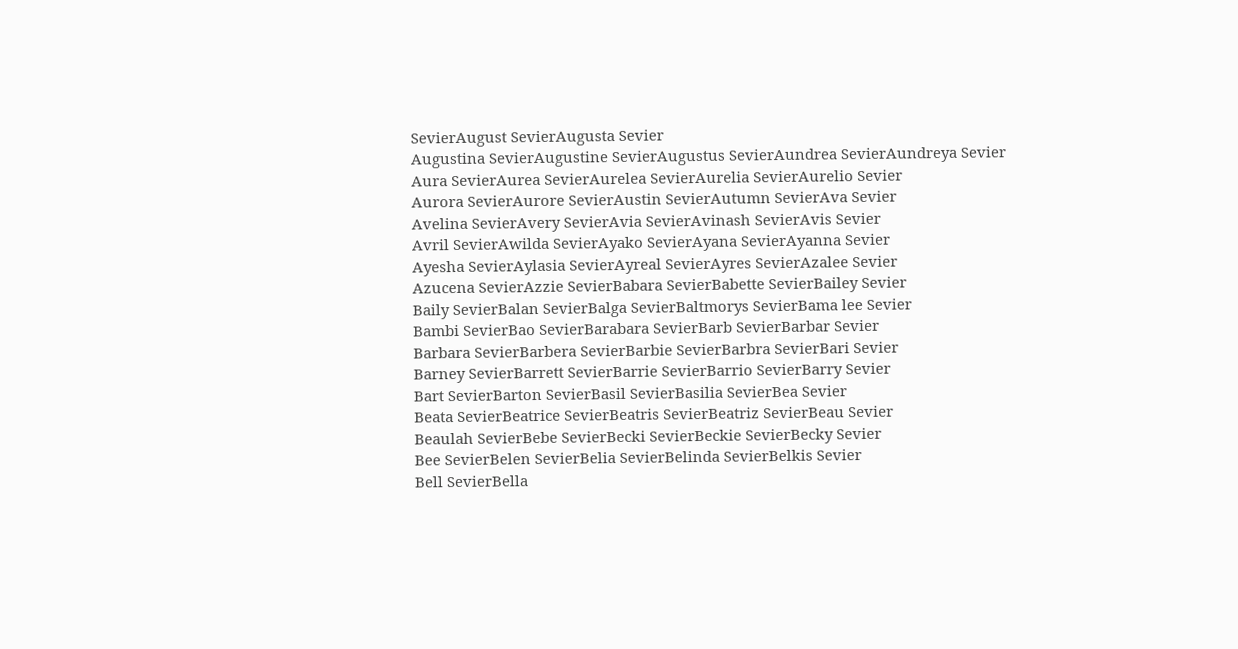SevierAugust SevierAugusta Sevier
Augustina SevierAugustine SevierAugustus SevierAundrea SevierAundreya Sevier
Aura SevierAurea SevierAurelea SevierAurelia SevierAurelio Sevier
Aurora SevierAurore SevierAustin SevierAutumn SevierAva Sevier
Avelina SevierAvery SevierAvia SevierAvinash SevierAvis Sevier
Avril SevierAwilda SevierAyako SevierAyana SevierAyanna Sevier
Ayesha SevierAylasia SevierAyreal SevierAyres SevierAzalee Sevier
Azucena SevierAzzie SevierBabara SevierBabette SevierBailey Sevier
Baily SevierBalan SevierBalga SevierBaltmorys SevierBama lee Sevier
Bambi SevierBao SevierBarabara SevierBarb SevierBarbar Sevier
Barbara SevierBarbera SevierBarbie SevierBarbra SevierBari Sevier
Barney SevierBarrett SevierBarrie SevierBarrio SevierBarry Sevier
Bart SevierBarton SevierBasil SevierBasilia SevierBea Sevier
Beata SevierBeatrice SevierBeatris SevierBeatriz SevierBeau Sevier
Beaulah SevierBebe SevierBecki SevierBeckie SevierBecky Sevier
Bee SevierBelen SevierBelia SevierBelinda SevierBelkis Sevier
Bell SevierBella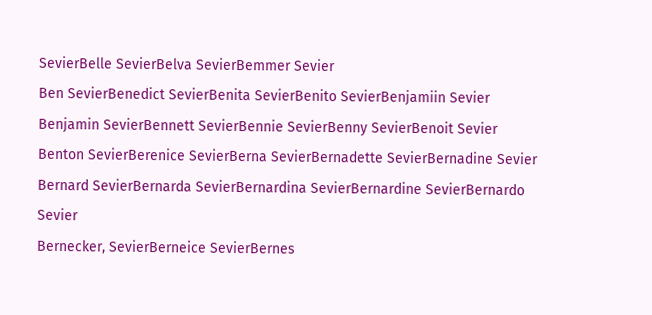SevierBelle SevierBelva SevierBemmer Sevier
Ben SevierBenedict SevierBenita SevierBenito SevierBenjamiin Sevier
Benjamin SevierBennett SevierBennie SevierBenny SevierBenoit Sevier
Benton SevierBerenice SevierBerna SevierBernadette SevierBernadine Sevier
Bernard SevierBernarda SevierBernardina SevierBernardine SevierBernardo Sevier
Bernecker, SevierBerneice SevierBernes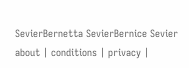SevierBernetta SevierBernice Sevier
about | conditions | privacy |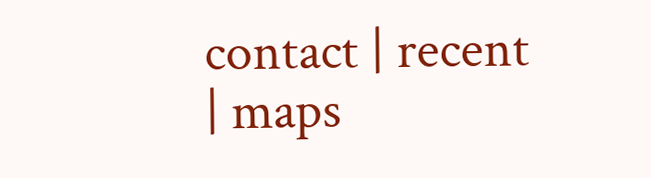contact | recent | maps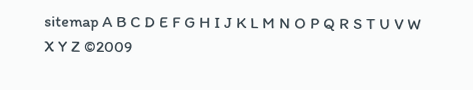sitemap A B C D E F G H I J K L M N O P Q R S T U V W X Y Z ©2009